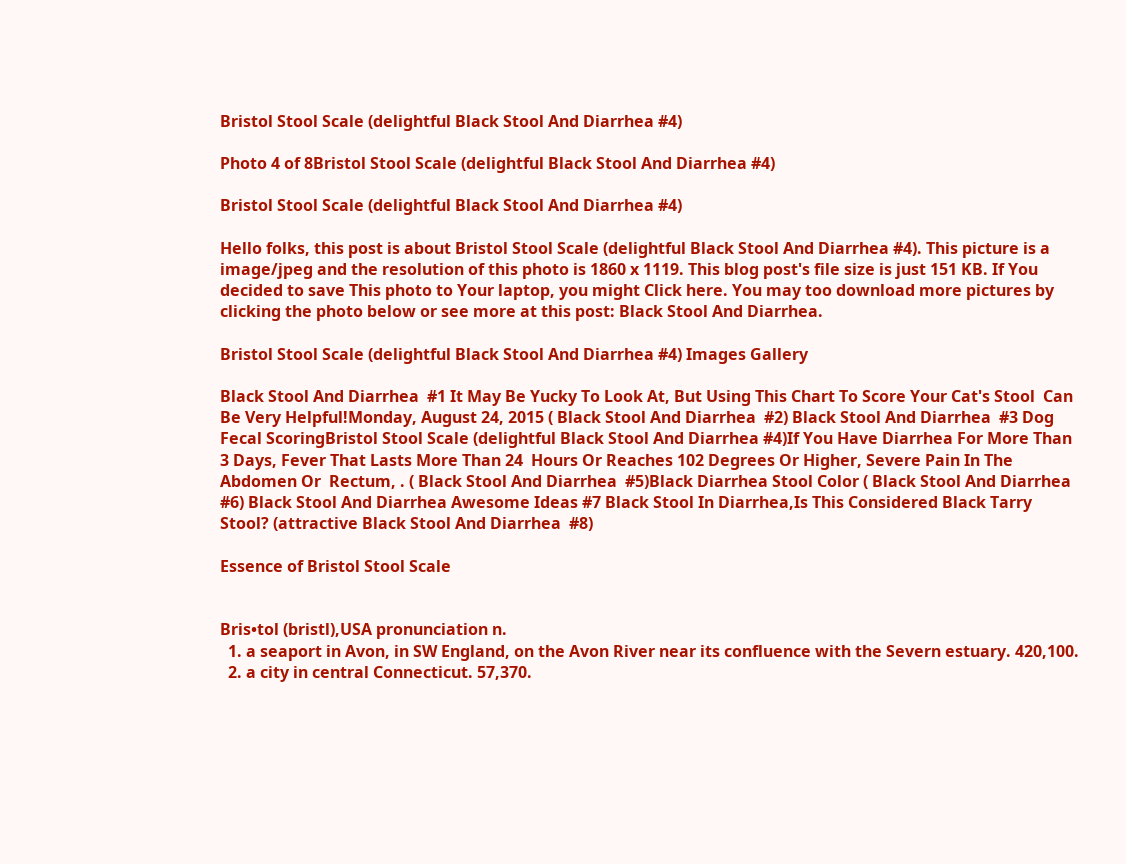Bristol Stool Scale (delightful Black Stool And Diarrhea #4)

Photo 4 of 8Bristol Stool Scale (delightful Black Stool And Diarrhea #4)

Bristol Stool Scale (delightful Black Stool And Diarrhea #4)

Hello folks, this post is about Bristol Stool Scale (delightful Black Stool And Diarrhea #4). This picture is a image/jpeg and the resolution of this photo is 1860 x 1119. This blog post's file size is just 151 KB. If You decided to save This photo to Your laptop, you might Click here. You may too download more pictures by clicking the photo below or see more at this post: Black Stool And Diarrhea.

Bristol Stool Scale (delightful Black Stool And Diarrhea #4) Images Gallery

Black Stool And Diarrhea  #1 It May Be Yucky To Look At, But Using This Chart To Score Your Cat's Stool  Can Be Very Helpful!Monday, August 24, 2015 ( Black Stool And Diarrhea  #2) Black Stool And Diarrhea  #3 Dog Fecal ScoringBristol Stool Scale (delightful Black Stool And Diarrhea #4)If You Have Diarrhea For More Than 3 Days, Fever That Lasts More Than 24  Hours Or Reaches 102 Degrees Or Higher, Severe Pain In The Abdomen Or  Rectum, . ( Black Stool And Diarrhea  #5)Black Diarrhea Stool Color ( Black Stool And Diarrhea #6) Black Stool And Diarrhea Awesome Ideas #7 Black Stool In Diarrhea,Is This Considered Black Tarry Stool? (attractive Black Stool And Diarrhea  #8)

Essence of Bristol Stool Scale


Bris•tol (bristl),USA pronunciation n.
  1. a seaport in Avon, in SW England, on the Avon River near its confluence with the Severn estuary. 420,100.
  2. a city in central Connecticut. 57,370.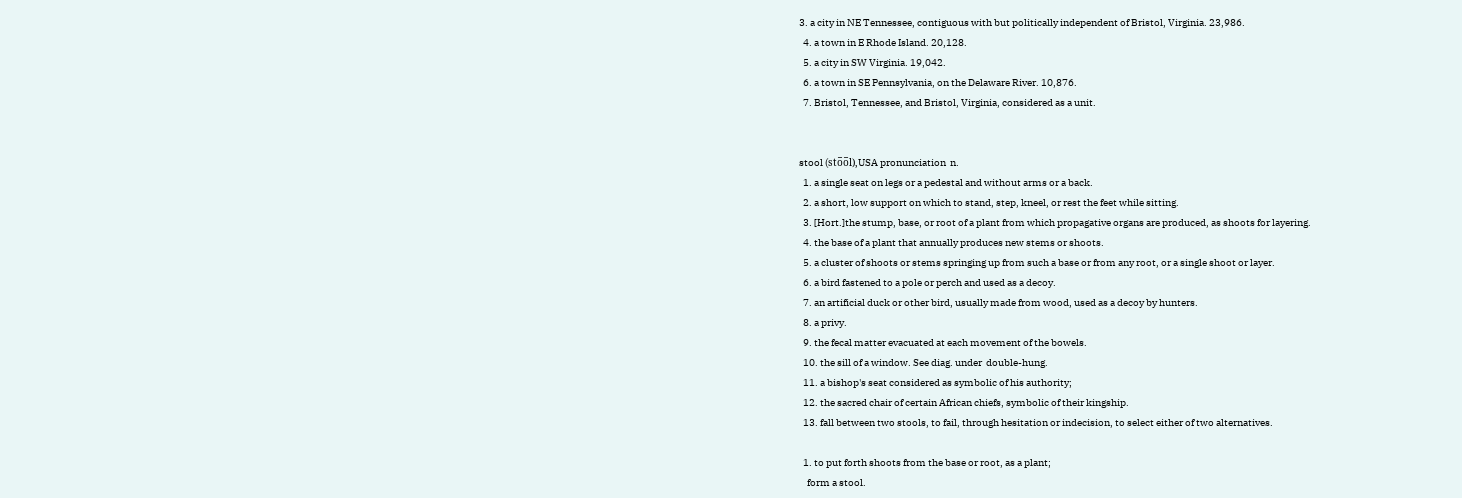3. a city in NE Tennessee, contiguous with but politically independent of Bristol, Virginia. 23,986.
  4. a town in E Rhode Island. 20,128.
  5. a city in SW Virginia. 19,042.
  6. a town in SE Pennsylvania, on the Delaware River. 10,876.
  7. Bristol, Tennessee, and Bristol, Virginia, considered as a unit.


stool (sto̅o̅l),USA pronunciation  n.
  1. a single seat on legs or a pedestal and without arms or a back.
  2. a short, low support on which to stand, step, kneel, or rest the feet while sitting.
  3. [Hort.]the stump, base, or root of a plant from which propagative organs are produced, as shoots for layering.
  4. the base of a plant that annually produces new stems or shoots.
  5. a cluster of shoots or stems springing up from such a base or from any root, or a single shoot or layer.
  6. a bird fastened to a pole or perch and used as a decoy.
  7. an artificial duck or other bird, usually made from wood, used as a decoy by hunters.
  8. a privy.
  9. the fecal matter evacuated at each movement of the bowels.
  10. the sill of a window. See diag. under  double-hung.
  11. a bishop's seat considered as symbolic of his authority;
  12. the sacred chair of certain African chiefs, symbolic of their kingship.
  13. fall between two stools, to fail, through hesitation or indecision, to select either of two alternatives.

  1. to put forth shoots from the base or root, as a plant;
    form a stool.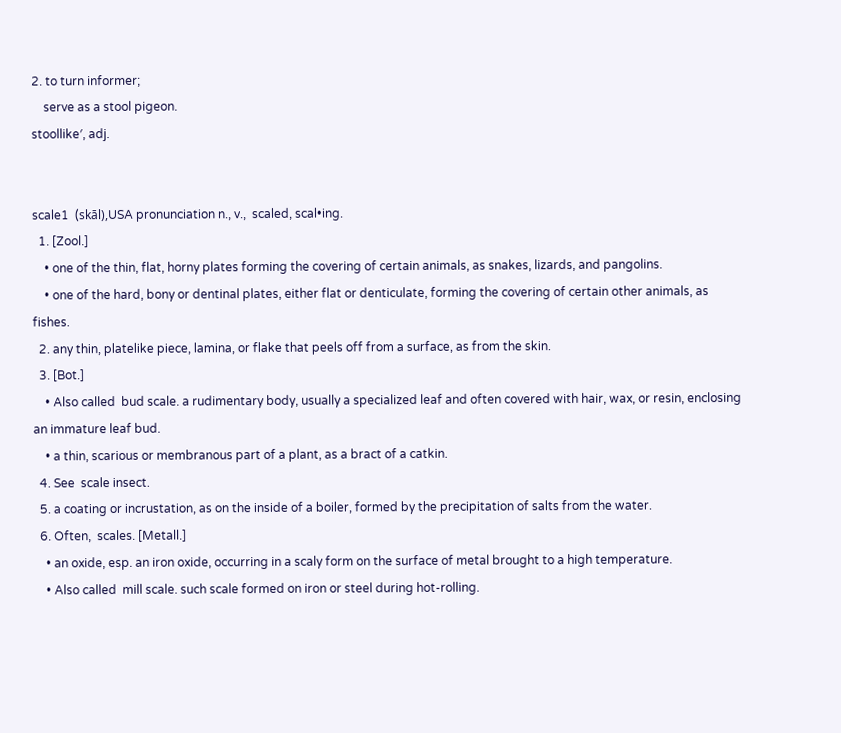2. to turn informer;
    serve as a stool pigeon.
stoollike′, adj.


scale1  (skāl),USA pronunciation n., v.,  scaled, scal•ing.
  1. [Zool.]
    • one of the thin, flat, horny plates forming the covering of certain animals, as snakes, lizards, and pangolins.
    • one of the hard, bony or dentinal plates, either flat or denticulate, forming the covering of certain other animals, as fishes.
  2. any thin, platelike piece, lamina, or flake that peels off from a surface, as from the skin.
  3. [Bot.]
    • Also called  bud scale. a rudimentary body, usually a specialized leaf and often covered with hair, wax, or resin, enclosing an immature leaf bud.
    • a thin, scarious or membranous part of a plant, as a bract of a catkin.
  4. See  scale insect.
  5. a coating or incrustation, as on the inside of a boiler, formed by the precipitation of salts from the water.
  6. Often,  scales. [Metall.]
    • an oxide, esp. an iron oxide, occurring in a scaly form on the surface of metal brought to a high temperature.
    • Also called  mill scale. such scale formed on iron or steel during hot-rolling.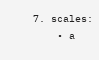7. scales:
    • a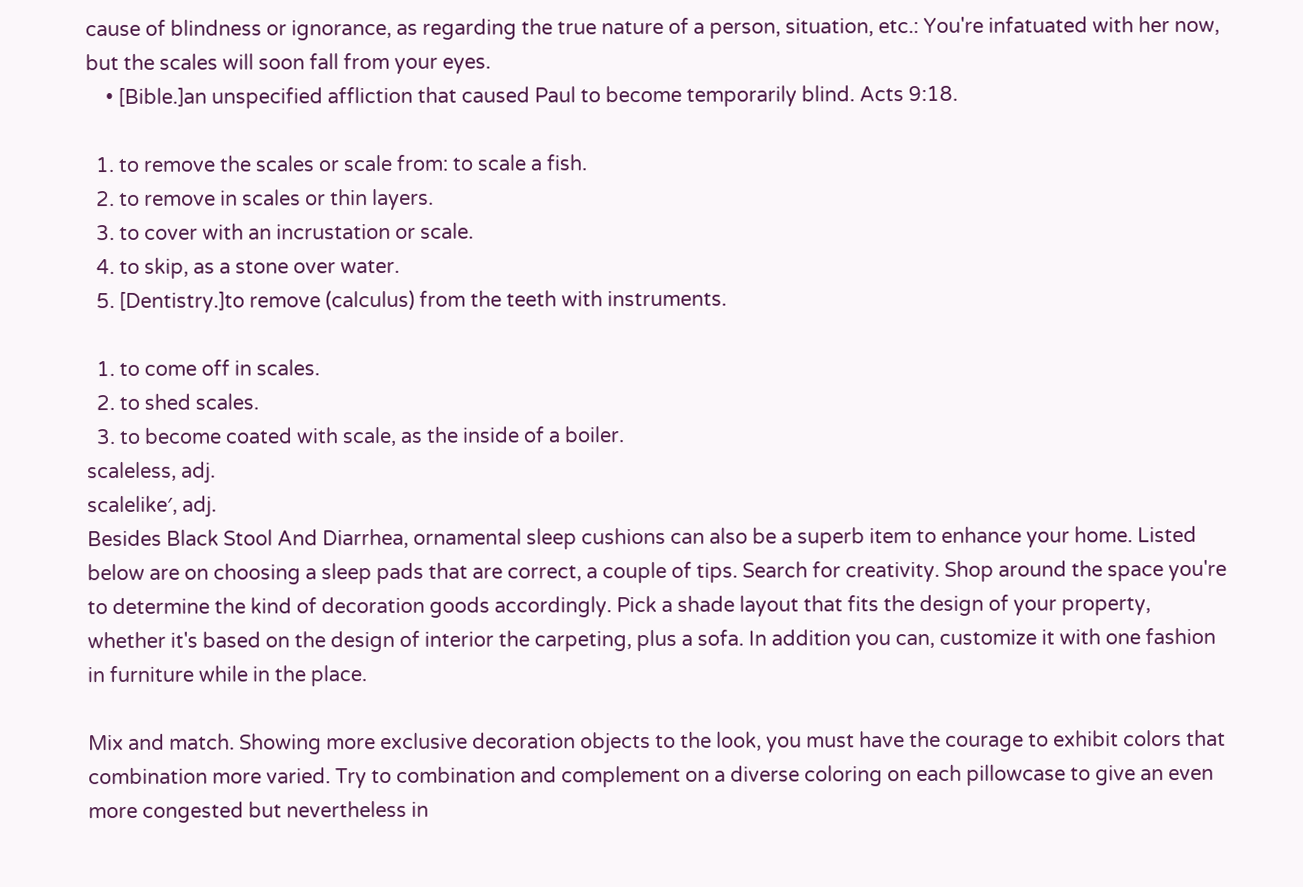cause of blindness or ignorance, as regarding the true nature of a person, situation, etc.: You're infatuated with her now, but the scales will soon fall from your eyes.
    • [Bible.]an unspecified affliction that caused Paul to become temporarily blind. Acts 9:18.

  1. to remove the scales or scale from: to scale a fish.
  2. to remove in scales or thin layers.
  3. to cover with an incrustation or scale.
  4. to skip, as a stone over water.
  5. [Dentistry.]to remove (calculus) from the teeth with instruments.

  1. to come off in scales.
  2. to shed scales.
  3. to become coated with scale, as the inside of a boiler.
scaleless, adj.
scalelike′, adj.
Besides Black Stool And Diarrhea, ornamental sleep cushions can also be a superb item to enhance your home. Listed below are on choosing a sleep pads that are correct, a couple of tips. Search for creativity. Shop around the space you're to determine the kind of decoration goods accordingly. Pick a shade layout that fits the design of your property, whether it's based on the design of interior the carpeting, plus a sofa. In addition you can, customize it with one fashion in furniture while in the place.

Mix and match. Showing more exclusive decoration objects to the look, you must have the courage to exhibit colors that combination more varied. Try to combination and complement on a diverse coloring on each pillowcase to give an even more congested but nevertheless in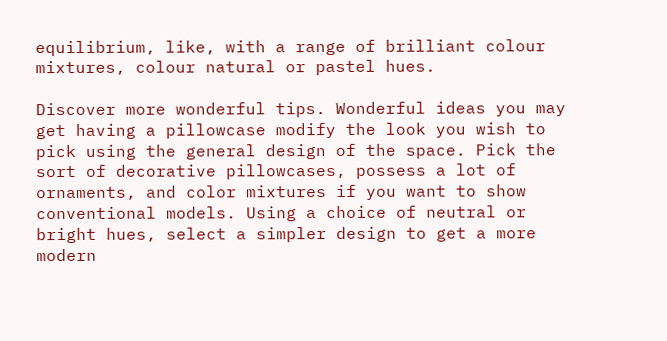equilibrium, like, with a range of brilliant colour mixtures, colour natural or pastel hues.

Discover more wonderful tips. Wonderful ideas you may get having a pillowcase modify the look you wish to pick using the general design of the space. Pick the sort of decorative pillowcases, possess a lot of ornaments, and color mixtures if you want to show conventional models. Using a choice of neutral or bright hues, select a simpler design to get a more modern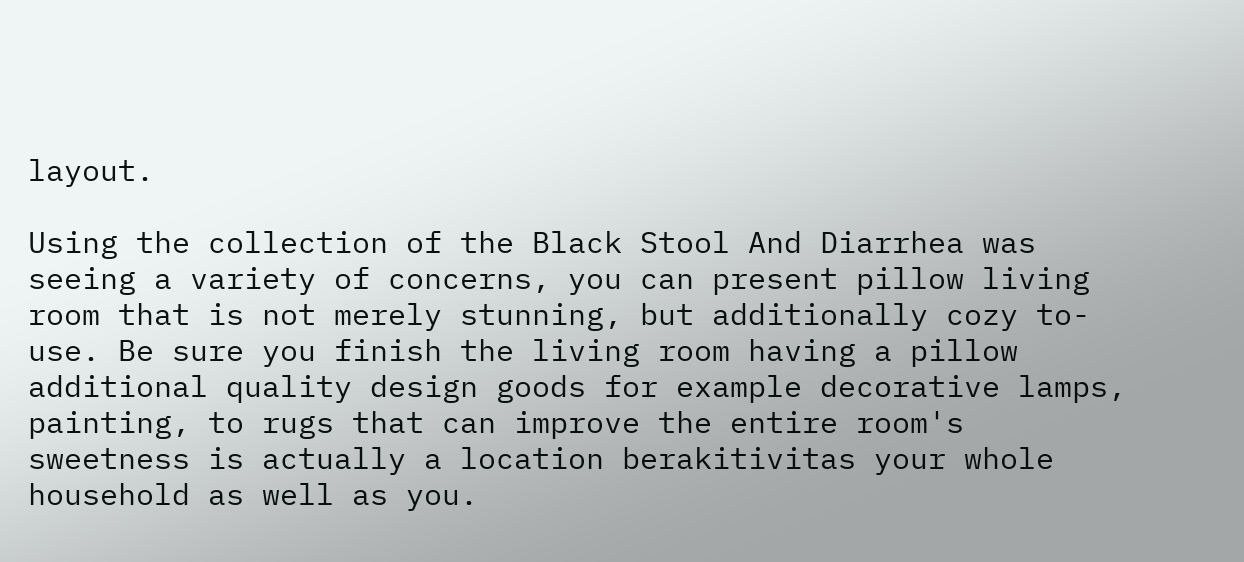layout.

Using the collection of the Black Stool And Diarrhea was seeing a variety of concerns, you can present pillow living room that is not merely stunning, but additionally cozy to-use. Be sure you finish the living room having a pillow additional quality design goods for example decorative lamps, painting, to rugs that can improve the entire room's sweetness is actually a location berakitivitas your whole household as well as you.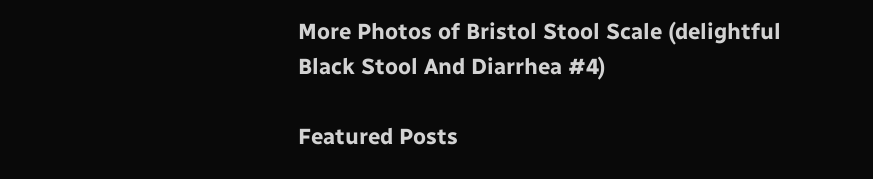More Photos of Bristol Stool Scale (delightful Black Stool And Diarrhea #4)

Featured Posts